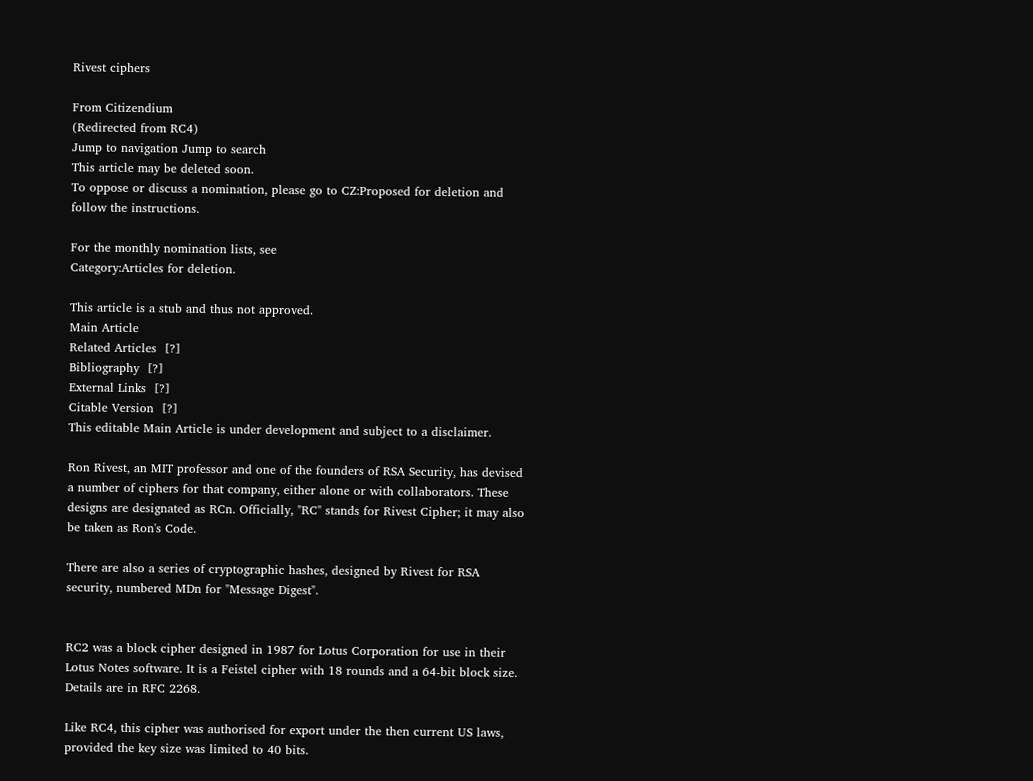Rivest ciphers

From Citizendium
(Redirected from RC4)
Jump to navigation Jump to search
This article may be deleted soon.
To oppose or discuss a nomination, please go to CZ:Proposed for deletion and follow the instructions.

For the monthly nomination lists, see
Category:Articles for deletion.

This article is a stub and thus not approved.
Main Article
Related Articles  [?]
Bibliography  [?]
External Links  [?]
Citable Version  [?]
This editable Main Article is under development and subject to a disclaimer.

Ron Rivest, an MIT professor and one of the founders of RSA Security, has devised a number of ciphers for that company, either alone or with collaborators. These designs are designated as RCn. Officially, "RC" stands for Rivest Cipher; it may also be taken as Ron's Code.

There are also a series of cryptographic hashes, designed by Rivest for RSA security, numbered MDn for "Message Digest".


RC2 was a block cipher designed in 1987 for Lotus Corporation for use in their Lotus Notes software. It is a Feistel cipher with 18 rounds and a 64-bit block size. Details are in RFC 2268.

Like RC4, this cipher was authorised for export under the then current US laws, provided the key size was limited to 40 bits.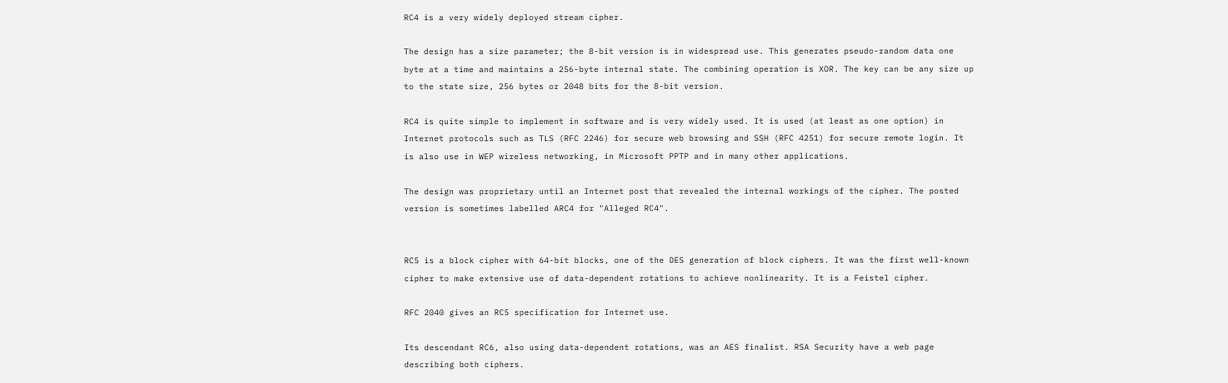RC4 is a very widely deployed stream cipher.

The design has a size parameter; the 8-bit version is in widespread use. This generates pseudo-random data one byte at a time and maintains a 256-byte internal state. The combining operation is XOR. The key can be any size up to the state size, 256 bytes or 2048 bits for the 8-bit version.

RC4 is quite simple to implement in software and is very widely used. It is used (at least as one option) in Internet protocols such as TLS (RFC 2246) for secure web browsing and SSH (RFC 4251) for secure remote login. It is also use in WEP wireless networking, in Microsoft PPTP and in many other applications.

The design was proprietary until an Internet post that revealed the internal workings of the cipher. The posted version is sometimes labelled ARC4 for "Alleged RC4".


RC5 is a block cipher with 64-bit blocks, one of the DES generation of block ciphers. It was the first well-known cipher to make extensive use of data-dependent rotations to achieve nonlinearity. It is a Feistel cipher.

RFC 2040 gives an RC5 specification for Internet use.

Its descendant RC6, also using data-dependent rotations, was an AES finalist. RSA Security have a web page describing both ciphers.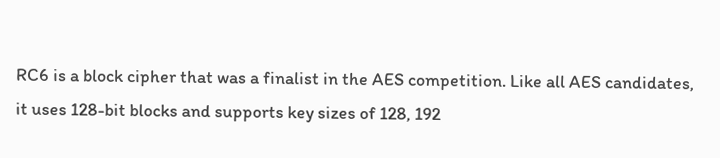RC6 is a block cipher that was a finalist in the AES competition. Like all AES candidates, it uses 128-bit blocks and supports key sizes of 128, 192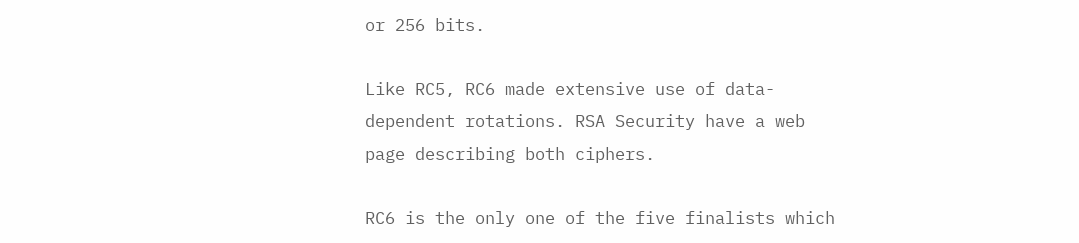or 256 bits.

Like RC5, RC6 made extensive use of data-dependent rotations. RSA Security have a web page describing both ciphers.

RC6 is the only one of the five finalists which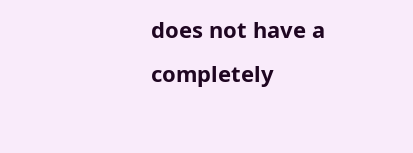does not have a completely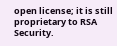open license; it is still proprietary to RSA Security.